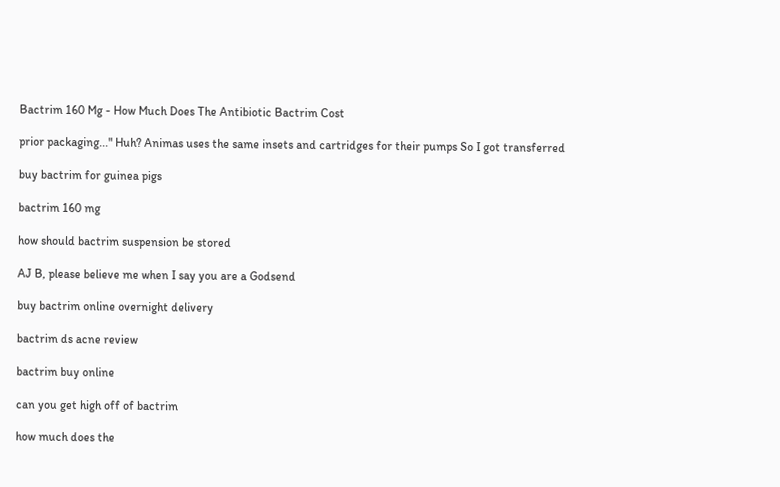Bactrim 160 Mg - How Much Does The Antibiotic Bactrim Cost

prior packaging..." Huh? Animas uses the same insets and cartridges for their pumps So I got transferred

buy bactrim for guinea pigs

bactrim 160 mg

how should bactrim suspension be stored

AJ B, please believe me when I say you are a Godsend

buy bactrim online overnight delivery

bactrim ds acne review

bactrim buy online

can you get high off of bactrim

how much does the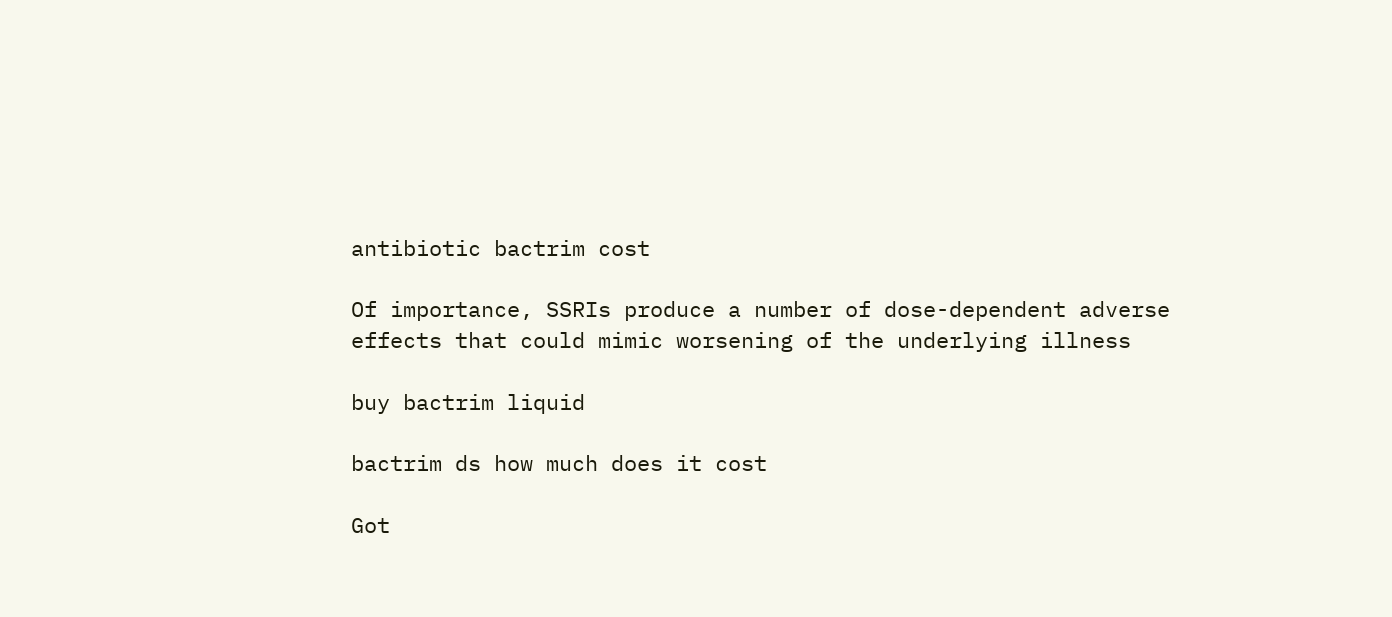antibiotic bactrim cost

Of importance, SSRIs produce a number of dose-dependent adverse effects that could mimic worsening of the underlying illness

buy bactrim liquid

bactrim ds how much does it cost

Got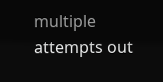multiple attempts out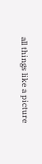all things like a picture